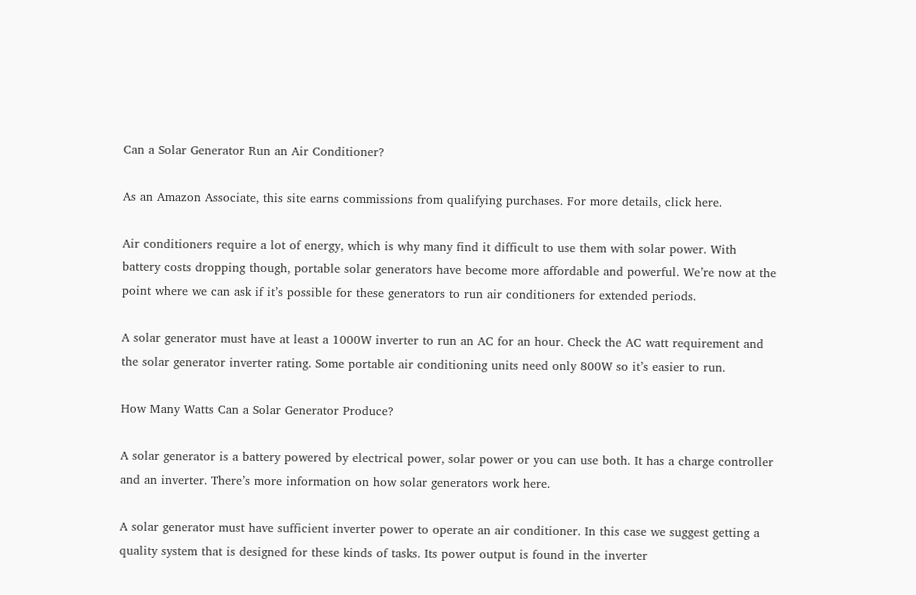Can a Solar Generator Run an Air Conditioner?

As an Amazon Associate, this site earns commissions from qualifying purchases. For more details, click here.

Air conditioners require a lot of energy, which is why many find it difficult to use them with solar power. With battery costs dropping though, portable solar generators have become more affordable and powerful. We’re now at the point where we can ask if it’s possible for these generators to run air conditioners for extended periods.

A solar generator must have at least a 1000W inverter to run an AC for an hour. Check the AC watt requirement and the solar generator inverter rating. Some portable air conditioning units need only 800W so it’s easier to run.

How Many Watts Can a Solar Generator Produce?

A solar generator is a battery powered by electrical power, solar power or you can use both. It has a charge controller and an inverter. There’s more information on how solar generators work here.

A solar generator must have sufficient inverter power to operate an air conditioner. In this case we suggest getting a quality system that is designed for these kinds of tasks. Its power output is found in the inverter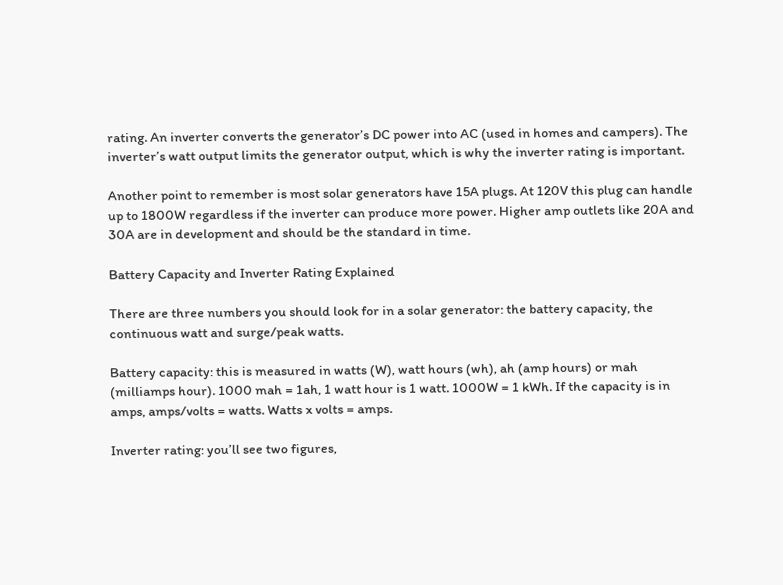rating. An inverter converts the generator’s DC power into AC (used in homes and campers). The inverter’s watt output limits the generator output, which is why the inverter rating is important.

Another point to remember is most solar generators have 15A plugs. At 120V this plug can handle up to 1800W regardless if the inverter can produce more power. Higher amp outlets like 20A and 30A are in development and should be the standard in time.

Battery Capacity and Inverter Rating Explained

There are three numbers you should look for in a solar generator: the battery capacity, the continuous watt and surge/peak watts.

Battery capacity: this is measured in watts (W), watt hours (wh), ah (amp hours) or mah (milliamps hour). 1000 mah = 1ah, 1 watt hour is 1 watt. 1000W = 1 kWh. If the capacity is in amps, amps/volts = watts. Watts x volts = amps.

Inverter rating: you’ll see two figures,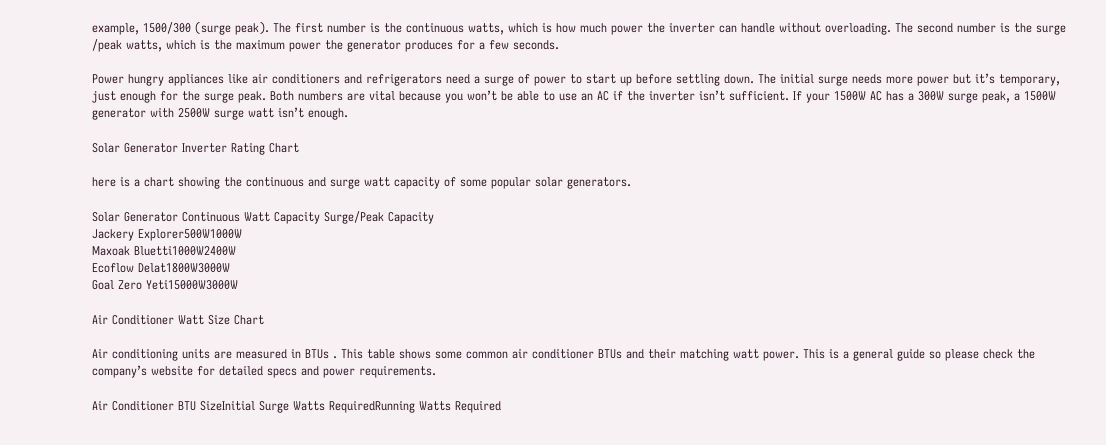example, 1500/300 (surge peak). The first number is the continuous watts, which is how much power the inverter can handle without overloading. The second number is the surge /peak watts, which is the maximum power the generator produces for a few seconds.

Power hungry appliances like air conditioners and refrigerators need a surge of power to start up before settling down. The initial surge needs more power but it’s temporary, just enough for the surge peak. Both numbers are vital because you won’t be able to use an AC if the inverter isn’t sufficient. If your 1500W AC has a 300W surge peak, a 1500W generator with 2500W surge watt isn’t enough.

Solar Generator Inverter Rating Chart

here is a chart showing the continuous and surge watt capacity of some popular solar generators.

Solar Generator Continuous Watt Capacity Surge/Peak Capacity
Jackery Explorer500W1000W
Maxoak Bluetti1000W2400W
Ecoflow Delat1800W3000W
Goal Zero Yeti15000W3000W

Air Conditioner Watt Size Chart

Air conditioning units are measured in BTUs . This table shows some common air conditioner BTUs and their matching watt power. This is a general guide so please check the company’s website for detailed specs and power requirements.

Air Conditioner BTU SizeInitial Surge Watts RequiredRunning Watts Required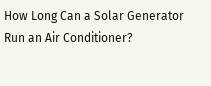How Long Can a Solar Generator Run an Air Conditioner?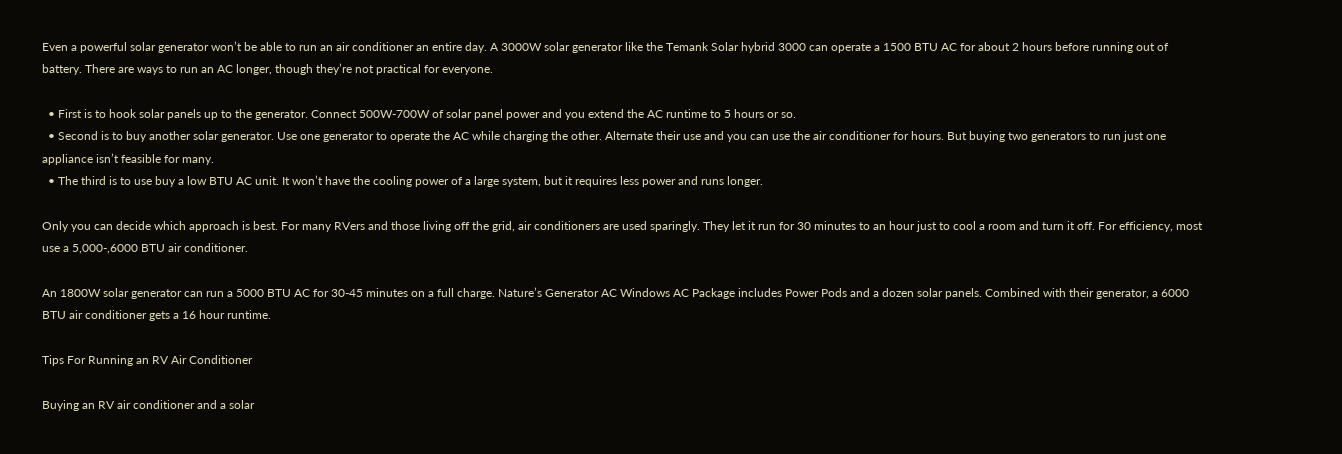Even a powerful solar generator won’t be able to run an air conditioner an entire day. A 3000W solar generator like the Temank Solar hybrid 3000 can operate a 1500 BTU AC for about 2 hours before running out of battery. There are ways to run an AC longer, though they’re not practical for everyone.

  • First is to hook solar panels up to the generator. Connect 500W-700W of solar panel power and you extend the AC runtime to 5 hours or so.
  • Second is to buy another solar generator. Use one generator to operate the AC while charging the other. Alternate their use and you can use the air conditioner for hours. But buying two generators to run just one appliance isn’t feasible for many.
  • The third is to use buy a low BTU AC unit. It won’t have the cooling power of a large system, but it requires less power and runs longer.

Only you can decide which approach is best. For many RVers and those living off the grid, air conditioners are used sparingly. They let it run for 30 minutes to an hour just to cool a room and turn it off. For efficiency, most use a 5,000-,6000 BTU air conditioner.

An 1800W solar generator can run a 5000 BTU AC for 30-45 minutes on a full charge. Nature’s Generator AC Windows AC Package includes Power Pods and a dozen solar panels. Combined with their generator, a 6000 BTU air conditioner gets a 16 hour runtime.

Tips For Running an RV Air Conditioner

Buying an RV air conditioner and a solar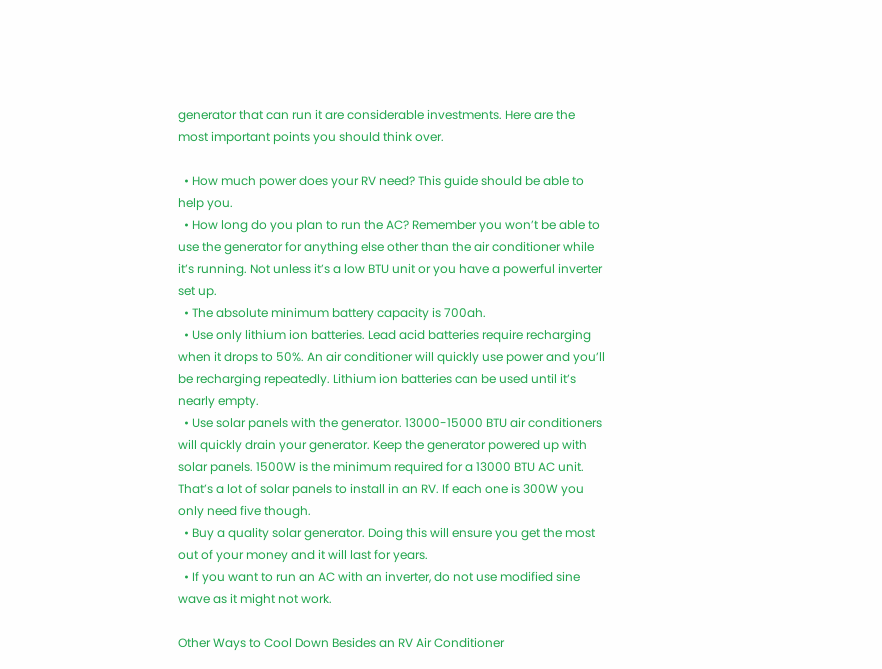generator that can run it are considerable investments. Here are the most important points you should think over.

  • How much power does your RV need? This guide should be able to help you.
  • How long do you plan to run the AC? Remember you won’t be able to use the generator for anything else other than the air conditioner while it’s running. Not unless it’s a low BTU unit or you have a powerful inverter set up.
  • The absolute minimum battery capacity is 700ah.
  • Use only lithium ion batteries. Lead acid batteries require recharging when it drops to 50%. An air conditioner will quickly use power and you’ll be recharging repeatedly. Lithium ion batteries can be used until it’s nearly empty.
  • Use solar panels with the generator. 13000-15000 BTU air conditioners will quickly drain your generator. Keep the generator powered up with solar panels. 1500W is the minimum required for a 13000 BTU AC unit. That’s a lot of solar panels to install in an RV. If each one is 300W you only need five though.
  • Buy a quality solar generator. Doing this will ensure you get the most out of your money and it will last for years.
  • If you want to run an AC with an inverter, do not use modified sine wave as it might not work.

Other Ways to Cool Down Besides an RV Air Conditioner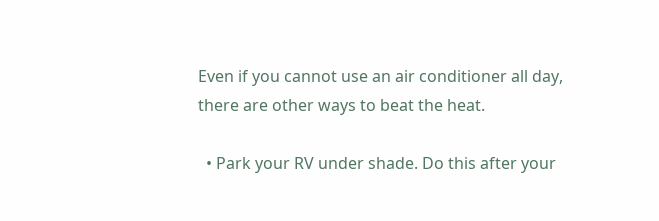Even if you cannot use an air conditioner all day, there are other ways to beat the heat.

  • Park your RV under shade. Do this after your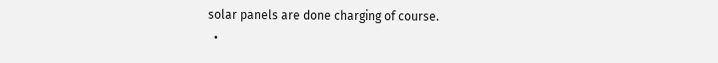solar panels are done charging of course.
  •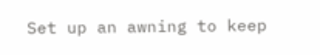Set up an awning to keep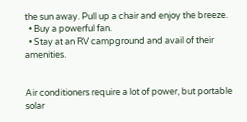the sun away. Pull up a chair and enjoy the breeze.
  • Buy a powerful fan.
  • Stay at an RV campground and avail of their amenities.


Air conditioners require a lot of power, but portable solar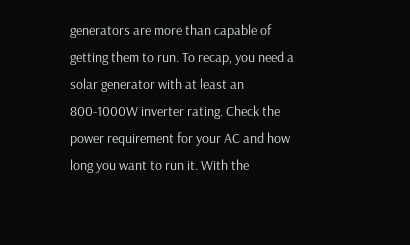generators are more than capable of getting them to run. To recap, you need a solar generator with at least an 800-1000W inverter rating. Check the power requirement for your AC and how long you want to run it. With the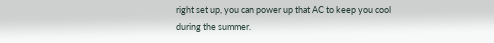right set up, you can power up that AC to keep you cool during the summer.